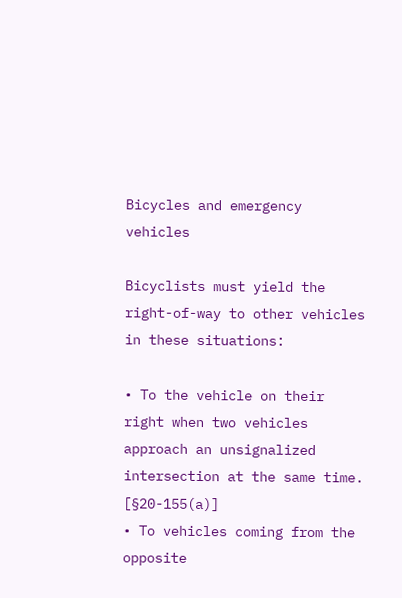Bicycles and emergency vehicles

Bicyclists must yield the right-of-way to other vehicles in these situations:

• To the vehicle on their right when two vehicles approach an unsignalized intersection at the same time. [§20-155(a)]
• To vehicles coming from the opposite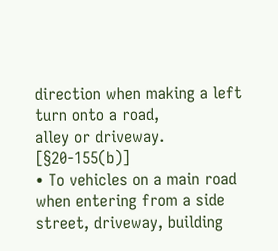direction when making a left turn onto a road,
alley or driveway. [§20-155(b)]
• To vehicles on a main road when entering from a side street, driveway, building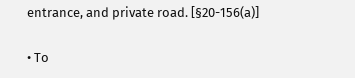entrance, and private road. [§20-156(a)]

• To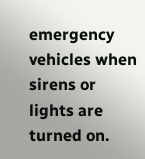emergency vehicles when sirens or lights are turned on.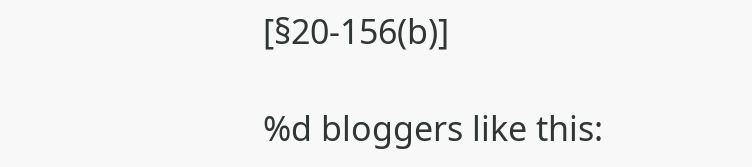[§20-156(b)]

%d bloggers like this: